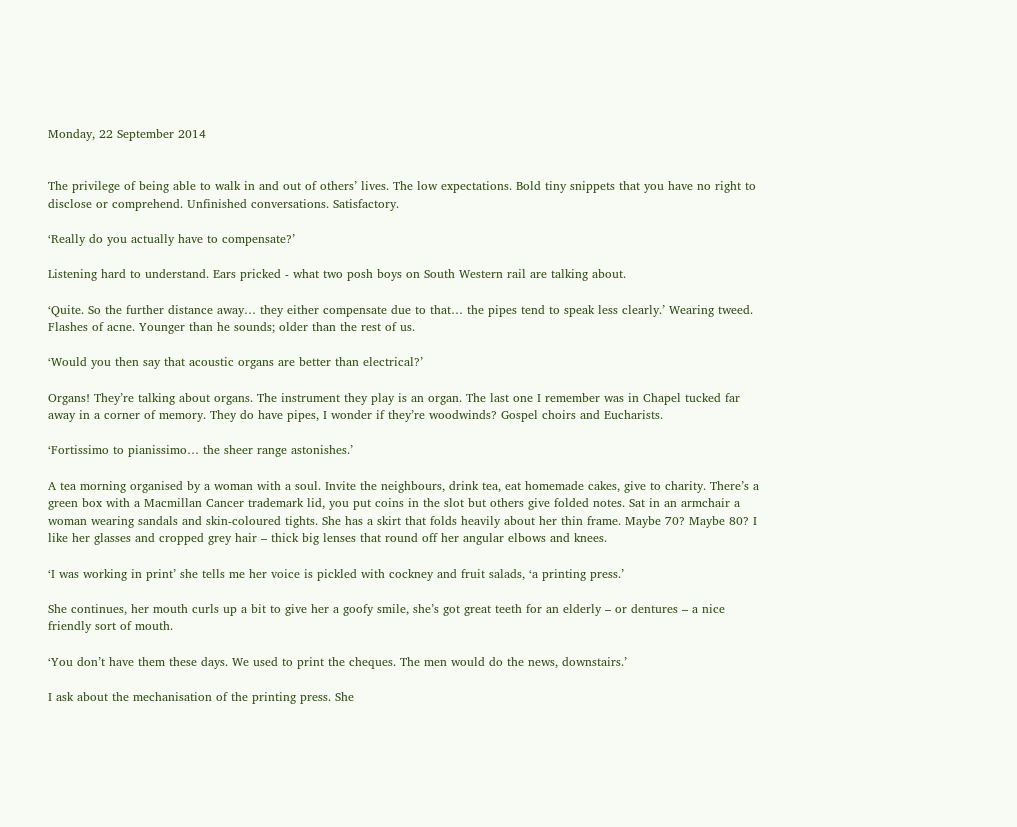Monday, 22 September 2014


The privilege of being able to walk in and out of others’ lives. The low expectations. Bold tiny snippets that you have no right to disclose or comprehend. Unfinished conversations. Satisfactory.

‘Really do you actually have to compensate?’

Listening hard to understand. Ears pricked - what two posh boys on South Western rail are talking about.

‘Quite. So the further distance away… they either compensate due to that… the pipes tend to speak less clearly.’ Wearing tweed. Flashes of acne. Younger than he sounds; older than the rest of us.

‘Would you then say that acoustic organs are better than electrical?’

Organs! They’re talking about organs. The instrument they play is an organ. The last one I remember was in Chapel tucked far away in a corner of memory. They do have pipes, I wonder if they’re woodwinds? Gospel choirs and Eucharists.

‘Fortissimo to pianissimo… the sheer range astonishes.’

A tea morning organised by a woman with a soul. Invite the neighbours, drink tea, eat homemade cakes, give to charity. There’s a green box with a Macmillan Cancer trademark lid, you put coins in the slot but others give folded notes. Sat in an armchair a woman wearing sandals and skin-coloured tights. She has a skirt that folds heavily about her thin frame. Maybe 70? Maybe 80? I like her glasses and cropped grey hair – thick big lenses that round off her angular elbows and knees.

‘I was working in print’ she tells me her voice is pickled with cockney and fruit salads, ‘a printing press.’

She continues, her mouth curls up a bit to give her a goofy smile, she’s got great teeth for an elderly – or dentures – a nice friendly sort of mouth.

‘You don’t have them these days. We used to print the cheques. The men would do the news, downstairs.’

I ask about the mechanisation of the printing press. She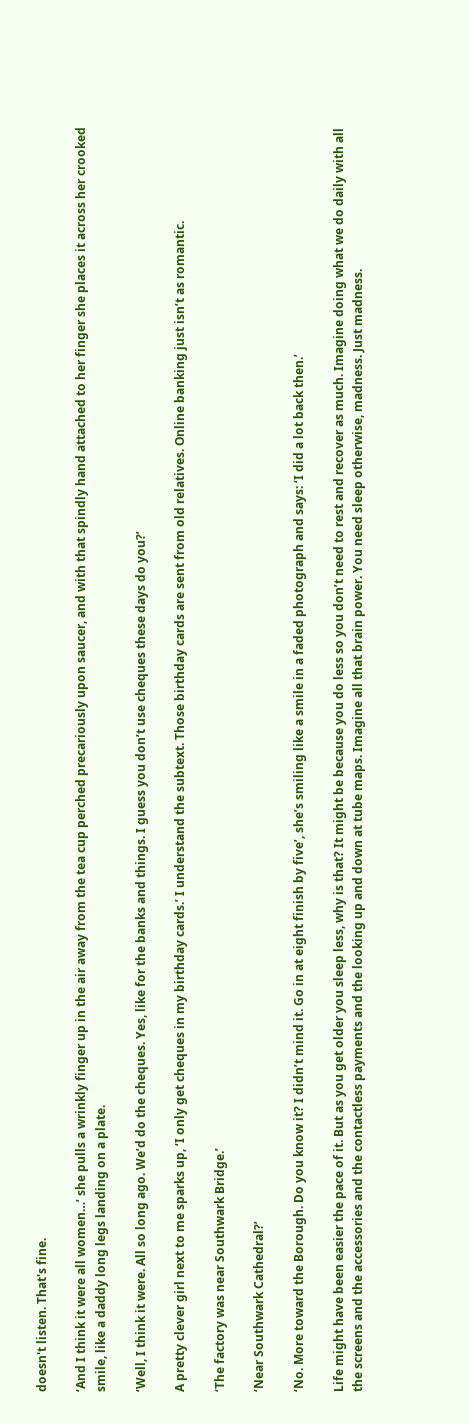doesn't listen. That's fine.

‘And I think it were all women…’ she pulls a wrinkly finger up in the air away from the tea cup perched precariously upon saucer, and with that spindly hand attached to her finger she places it across her crooked smile, like a daddy long legs landing on a plate.

‘Well, I think it were. All so long ago. We’d do the cheques. Yes, like for the banks and things. I guess you don’t use cheques these days do you?’

A pretty clever girl next to me sparks up, ‘I only get cheques in my birthday cards.’ I understand the subtext. Those birthday cards are sent from old relatives. Online banking just isn’t as romantic.

‘The factory was near Southwark Bridge.’

‘Near Southwark Cathedral?’

‘No. More toward the Borough. Do you know it? I didn’t mind it. Go in at eight finish by five’, she’s smiling like a smile in a faded photograph and says: ‘I did a lot back then.’

Life might have been easier the pace of it. But as you get older you sleep less, why is that? It might be because you do less so you don’t need to rest and recover as much. Imagine doing what we do daily with all the screens and the accessories and the contactless payments and the looking up and down at tube maps. Imagine all that brain power. You need sleep otherwise, madness. Just madness.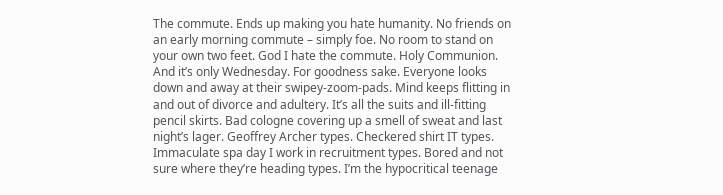The commute. Ends up making you hate humanity. No friends on an early morning commute – simply foe. No room to stand on your own two feet. God I hate the commute. Holy Communion. And it’s only Wednesday. For goodness sake. Everyone looks down and away at their swipey-zoom-pads. Mind keeps flitting in and out of divorce and adultery. It’s all the suits and ill-fitting pencil skirts. Bad cologne covering up a smell of sweat and last night’s lager. Geoffrey Archer types. Checkered shirt IT types. Immaculate spa day I work in recruitment types. Bored and not sure where they’re heading types. I’m the hypocritical teenage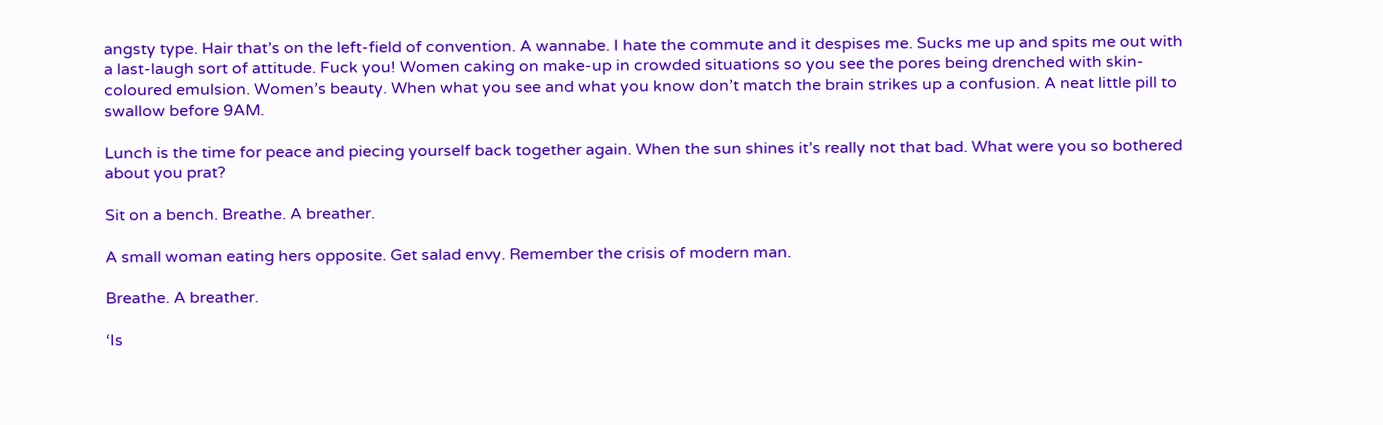angsty type. Hair that’s on the left-field of convention. A wannabe. I hate the commute and it despises me. Sucks me up and spits me out with a last-laugh sort of attitude. Fuck you! Women caking on make-up in crowded situations so you see the pores being drenched with skin-coloured emulsion. Women’s beauty. When what you see and what you know don’t match the brain strikes up a confusion. A neat little pill to swallow before 9AM.

Lunch is the time for peace and piecing yourself back together again. When the sun shines it’s really not that bad. What were you so bothered about you prat?

Sit on a bench. Breathe. A breather.

A small woman eating hers opposite. Get salad envy. Remember the crisis of modern man.

Breathe. A breather.

‘Is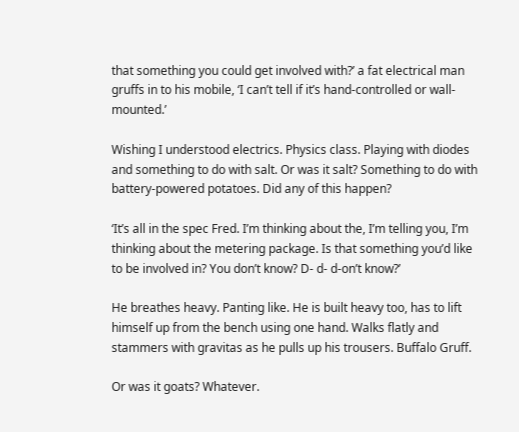that something you could get involved with?’ a fat electrical man gruffs in to his mobile, ‘I can’t tell if it’s hand-controlled or wall-mounted.’

Wishing I understood electrics. Physics class. Playing with diodes and something to do with salt. Or was it salt? Something to do with battery-powered potatoes. Did any of this happen?

‘It’s all in the spec Fred. I’m thinking about the, I’m telling you, I’m thinking about the metering package. Is that something you’d like to be involved in? You don’t know? D- d- d-on’t know?’

He breathes heavy. Panting like. He is built heavy too, has to lift himself up from the bench using one hand. Walks flatly and stammers with gravitas as he pulls up his trousers. Buffalo Gruff.

Or was it goats? Whatever.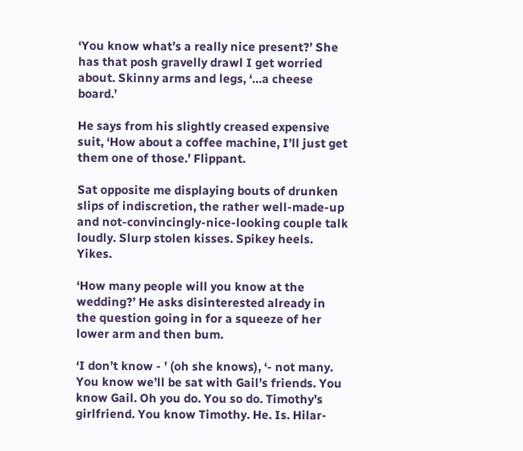‘You know what’s a really nice present?’ She has that posh gravelly drawl I get worried about. Skinny arms and legs, ‘…a cheese board.’

He says from his slightly creased expensive suit, ‘How about a coffee machine, I’ll just get them one of those.’ Flippant.

Sat opposite me displaying bouts of drunken slips of indiscretion, the rather well-made-up and not-convincingly-nice-looking couple talk loudly. Slurp stolen kisses. Spikey heels. Yikes.

‘How many people will you know at the wedding?’ He asks disinterested already in the question going in for a squeeze of her lower arm and then bum.

‘I don’t know - ’ (oh she knows), ‘- not many. You know we’ll be sat with Gail’s friends. You know Gail. Oh you do. You so do. Timothy’s girlfriend. You know Timothy. He. Is. Hilar-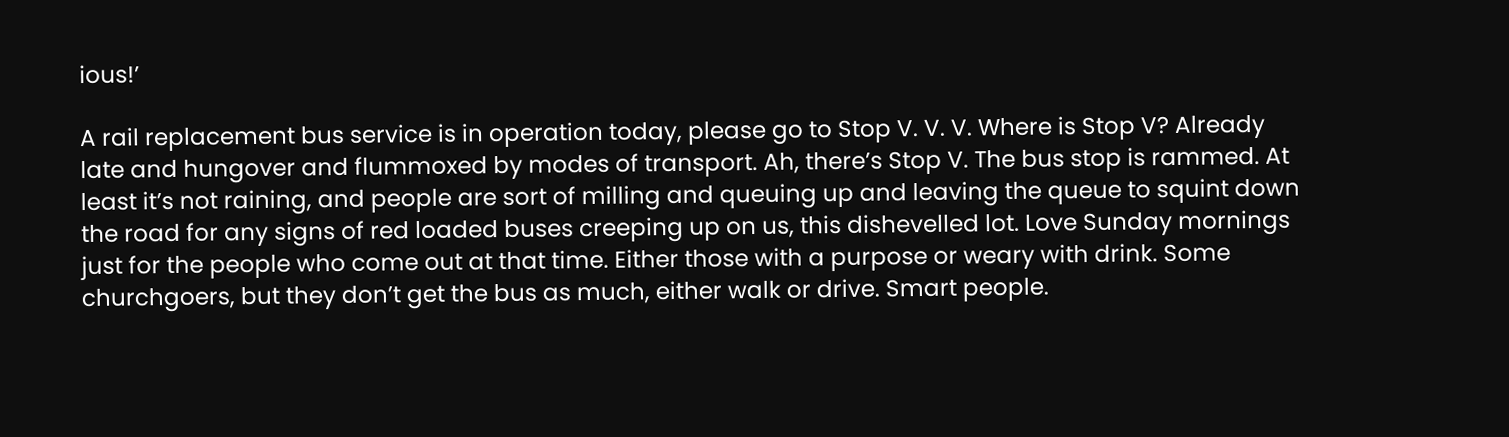ious!’

A rail replacement bus service is in operation today, please go to Stop V. V. V. Where is Stop V? Already late and hungover and flummoxed by modes of transport. Ah, there’s Stop V. The bus stop is rammed. At least it’s not raining, and people are sort of milling and queuing up and leaving the queue to squint down the road for any signs of red loaded buses creeping up on us, this dishevelled lot. Love Sunday mornings just for the people who come out at that time. Either those with a purpose or weary with drink. Some churchgoers, but they don’t get the bus as much, either walk or drive. Smart people.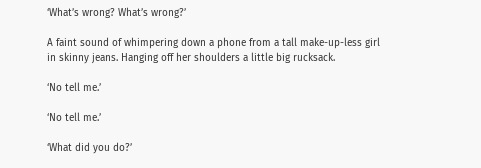‘What’s wrong? What’s wrong?’

A faint sound of whimpering down a phone from a tall make-up-less girl in skinny jeans. Hanging off her shoulders a little big rucksack.

‘No tell me.’

‘No tell me.’

‘What did you do?’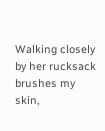Walking closely by her rucksack brushes my skin,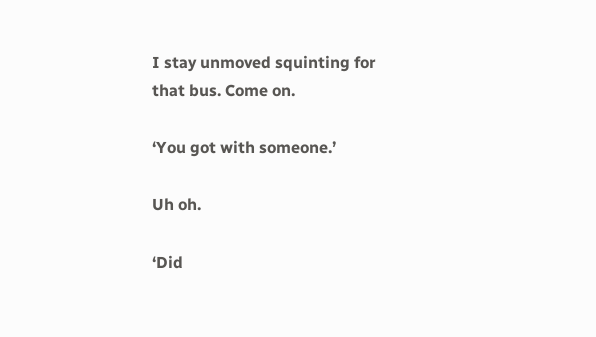I stay unmoved squinting for that bus. Come on.

‘You got with someone.’

Uh oh.

‘Did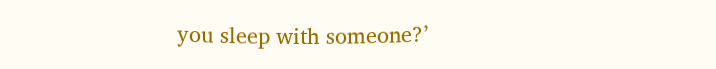you sleep with someone?’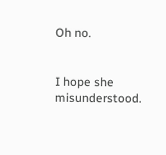Oh no.


I hope she misunderstood.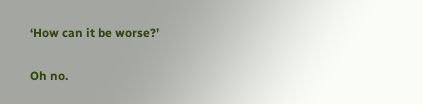‘How can it be worse?’

Oh no.